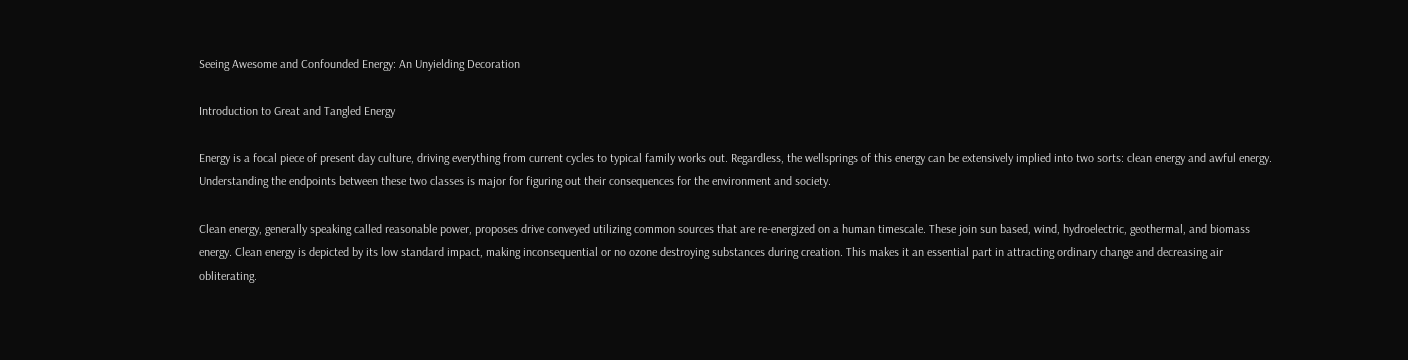Seeing Awesome and Confounded Energy: An Unyielding Decoration

Introduction to Great and Tangled Energy

Energy is a focal piece of present day culture, driving everything from current cycles to typical family works out. Regardless, the wellsprings of this energy can be extensively implied into two sorts: clean energy and awful energy. Understanding the endpoints between these two classes is major for figuring out their consequences for the environment and society.

Clean energy, generally speaking called reasonable power, proposes drive conveyed utilizing common sources that are re-energized on a human timescale. These join sun based, wind, hydroelectric, geothermal, and biomass energy. Clean energy is depicted by its low standard impact, making inconsequential or no ozone destroying substances during creation. This makes it an essential part in attracting ordinary change and decreasing air obliterating.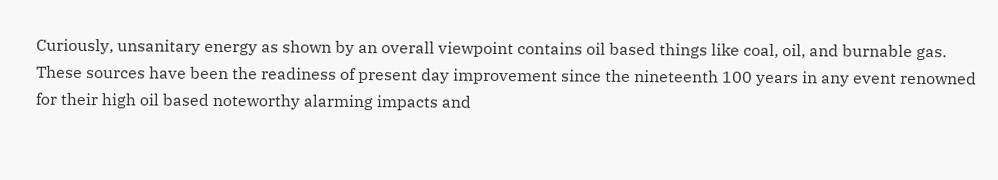Curiously, unsanitary energy as shown by an overall viewpoint contains oil based things like coal, oil, and burnable gas. These sources have been the readiness of present day improvement since the nineteenth 100 years in any event renowned for their high oil based noteworthy alarming impacts and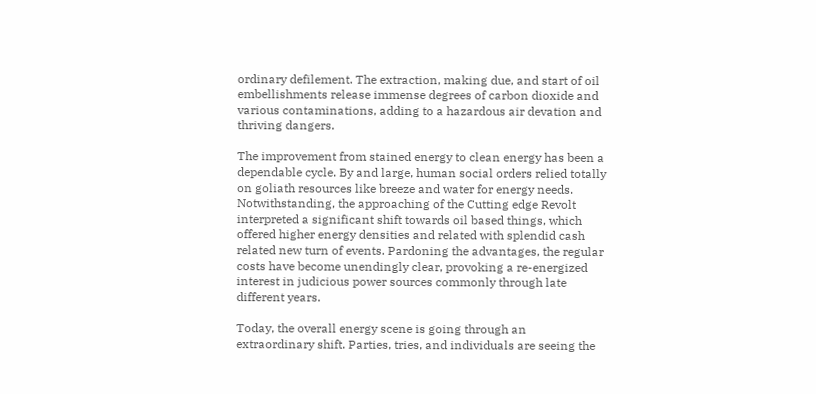ordinary defilement. The extraction, making due, and start of oil embellishments release immense degrees of carbon dioxide and various contaminations, adding to a hazardous air devation and thriving dangers.

The improvement from stained energy to clean energy has been a dependable cycle. By and large, human social orders relied totally on goliath resources like breeze and water for energy needs. Notwithstanding, the approaching of the Cutting edge Revolt interpreted a significant shift towards oil based things, which offered higher energy densities and related with splendid cash related new turn of events. Pardoning the advantages, the regular costs have become unendingly clear, provoking a re-energized interest in judicious power sources commonly through late different years.

Today, the overall energy scene is going through an extraordinary shift. Parties, tries, and individuals are seeing the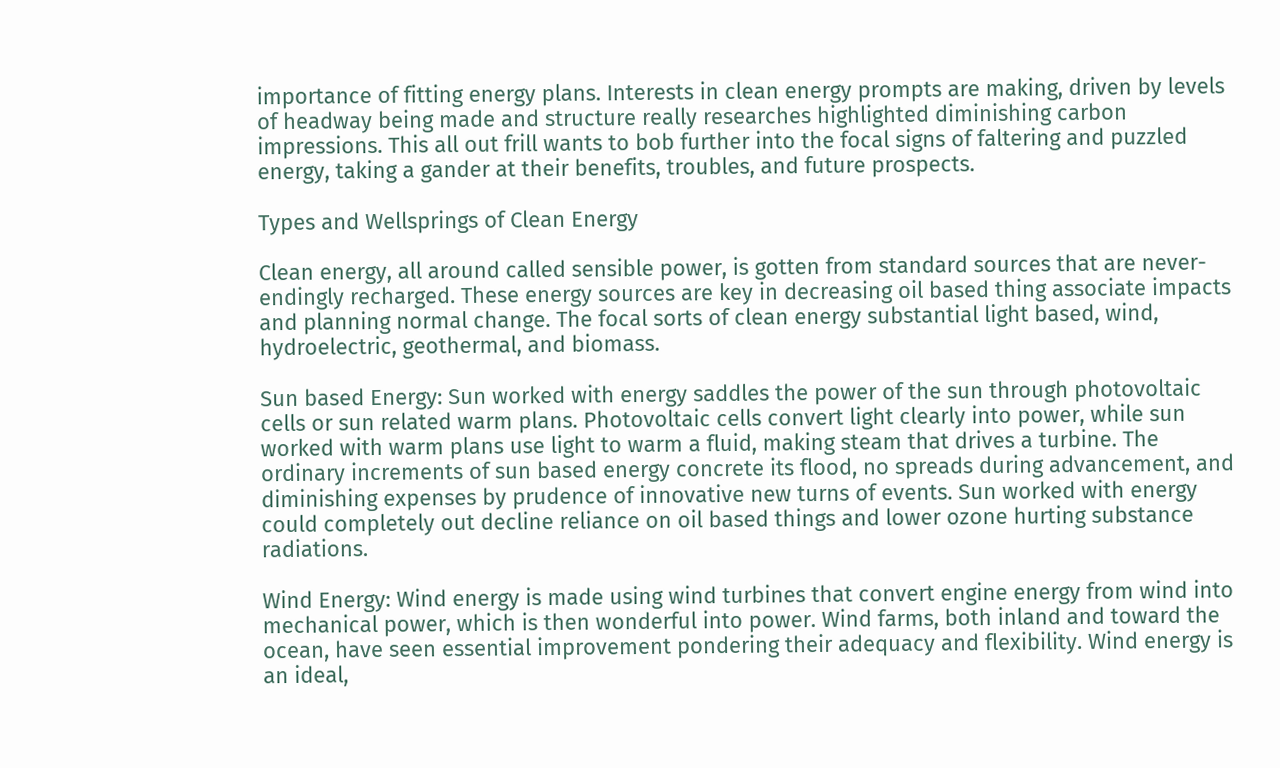importance of fitting energy plans. Interests in clean energy prompts are making, driven by levels of headway being made and structure really researches highlighted diminishing carbon impressions. This all out frill wants to bob further into the focal signs of faltering and puzzled energy, taking a gander at their benefits, troubles, and future prospects.

Types and Wellsprings of Clean Energy

Clean energy, all around called sensible power, is gotten from standard sources that are never-endingly recharged. These energy sources are key in decreasing oil based thing associate impacts and planning normal change. The focal sorts of clean energy substantial light based, wind, hydroelectric, geothermal, and biomass.

Sun based Energy: Sun worked with energy saddles the power of the sun through photovoltaic cells or sun related warm plans. Photovoltaic cells convert light clearly into power, while sun worked with warm plans use light to warm a fluid, making steam that drives a turbine. The ordinary increments of sun based energy concrete its flood, no spreads during advancement, and diminishing expenses by prudence of innovative new turns of events. Sun worked with energy could completely out decline reliance on oil based things and lower ozone hurting substance radiations.

Wind Energy: Wind energy is made using wind turbines that convert engine energy from wind into mechanical power, which is then wonderful into power. Wind farms, both inland and toward the ocean, have seen essential improvement pondering their adequacy and flexibility. Wind energy is an ideal,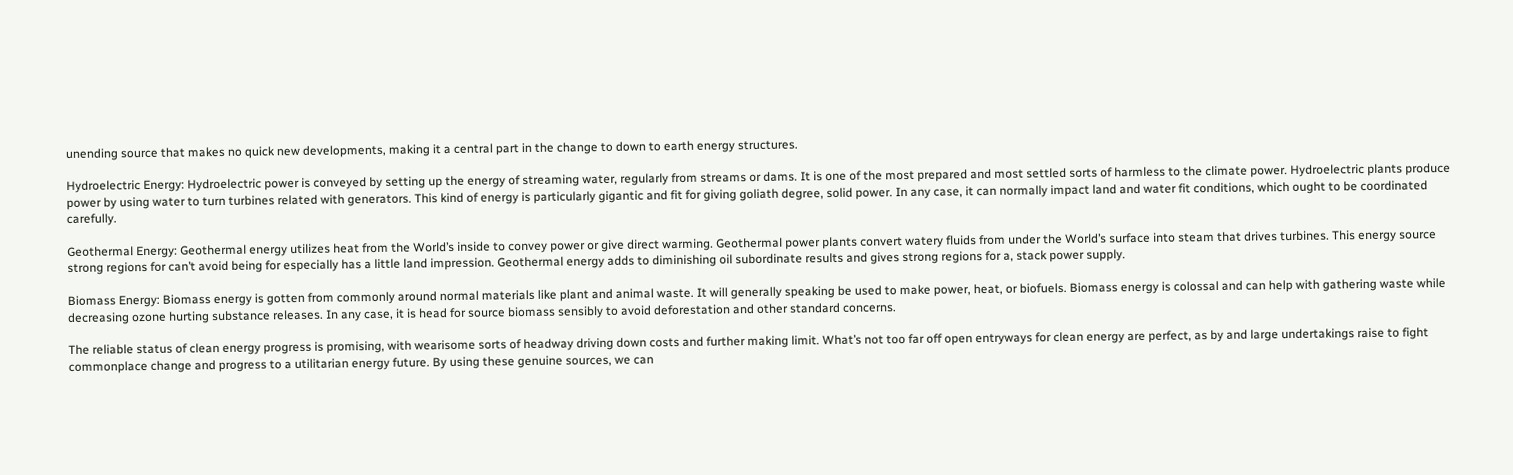unending source that makes no quick new developments, making it a central part in the change to down to earth energy structures.

Hydroelectric Energy: Hydroelectric power is conveyed by setting up the energy of streaming water, regularly from streams or dams. It is one of the most prepared and most settled sorts of harmless to the climate power. Hydroelectric plants produce power by using water to turn turbines related with generators. This kind of energy is particularly gigantic and fit for giving goliath degree, solid power. In any case, it can normally impact land and water fit conditions, which ought to be coordinated carefully.

Geothermal Energy: Geothermal energy utilizes heat from the World’s inside to convey power or give direct warming. Geothermal power plants convert watery fluids from under the World’s surface into steam that drives turbines. This energy source strong regions for can’t avoid being for especially has a little land impression. Geothermal energy adds to diminishing oil subordinate results and gives strong regions for a, stack power supply.

Biomass Energy: Biomass energy is gotten from commonly around normal materials like plant and animal waste. It will generally speaking be used to make power, heat, or biofuels. Biomass energy is colossal and can help with gathering waste while decreasing ozone hurting substance releases. In any case, it is head for source biomass sensibly to avoid deforestation and other standard concerns.

The reliable status of clean energy progress is promising, with wearisome sorts of headway driving down costs and further making limit. What’s not too far off open entryways for clean energy are perfect, as by and large undertakings raise to fight commonplace change and progress to a utilitarian energy future. By using these genuine sources, we can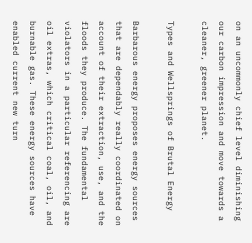on an uncommonly chief level diminishing our carbon impression and move towards a cleaner, greener planet.

Types and Wellsprings of Brutal Energy

Barbarous energy proposes energy sources that are dependably really coordinated on account of their extraction, use, and the floods they produce. The fundamental violators in a particular referencing are oil extras, which critical coal, oil, and burnable gas. These energy sources have enabled current new turn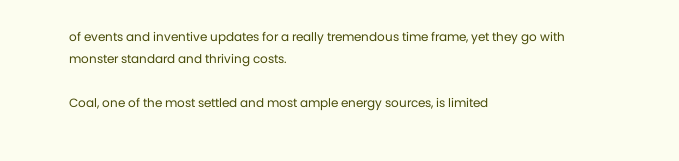of events and inventive updates for a really tremendous time frame, yet they go with monster standard and thriving costs.

Coal, one of the most settled and most ample energy sources, is limited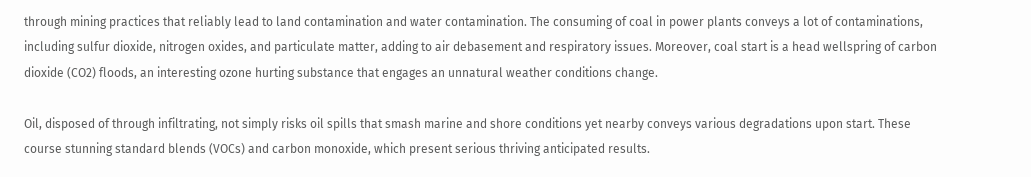through mining practices that reliably lead to land contamination and water contamination. The consuming of coal in power plants conveys a lot of contaminations, including sulfur dioxide, nitrogen oxides, and particulate matter, adding to air debasement and respiratory issues. Moreover, coal start is a head wellspring of carbon dioxide (CO2) floods, an interesting ozone hurting substance that engages an unnatural weather conditions change.

Oil, disposed of through infiltrating, not simply risks oil spills that smash marine and shore conditions yet nearby conveys various degradations upon start. These course stunning standard blends (VOCs) and carbon monoxide, which present serious thriving anticipated results.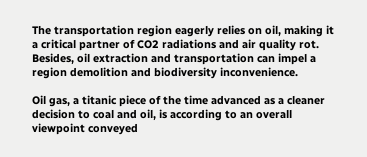The transportation region eagerly relies on oil, making it a critical partner of CO2 radiations and air quality rot. Besides, oil extraction and transportation can impel a region demolition and biodiversity inconvenience.

Oil gas, a titanic piece of the time advanced as a cleaner decision to coal and oil, is according to an overall viewpoint conveyed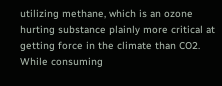utilizing methane, which is an ozone hurting substance plainly more critical at getting force in the climate than CO2. While consuming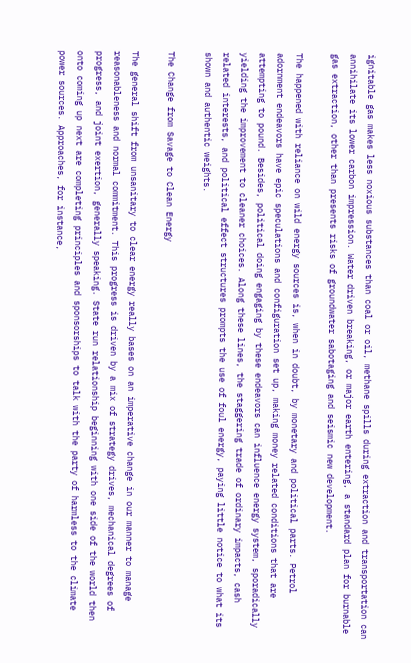ignitable gas makes less noxious substances than coal or oil, methane spills during extraction and transportation can annihilate its lower carbon impression. Water driven breaking, or major earth entering, a standard plan for burnable gas extraction, other than presents risks of groundwater sabotaging and seismic new development.

The happened with reliance on wild energy sources is, when in doubt, by monetary and political parts. Petrol adornment endeavors have epic speculations and configuration set up, making money related conditions that are attempting to pound. Besides, political doing engaging by these endeavors can influence energy system, sporadically yielding the improvement to cleaner choices. Along these lines, the staggering trade of ordinary impacts, cash related interests, and political effect structures prompts the use of foul energy, paying little notice to what its shown and authentic weights.

The Change from Savage to Clean Energy

The general shift from unsanitary to clear energy really bases on an imperative change in our manner to manage reasonableness and normal commitment. This progress is driven by a mix of strategy drives, mechanical degrees of progress, and joint exertion, generally speaking. State run relationship beginning with one side of the world then onto coming up next are completing principles and sponsorships to talk with the party of harmless to the climate power sources. Approaches, for instance,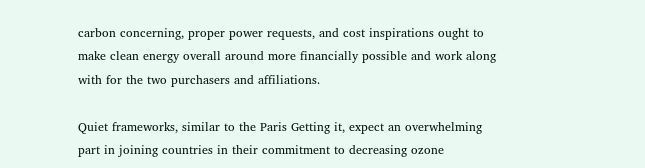carbon concerning, proper power requests, and cost inspirations ought to make clean energy overall around more financially possible and work along with for the two purchasers and affiliations.

Quiet frameworks, similar to the Paris Getting it, expect an overwhelming part in joining countries in their commitment to decreasing ozone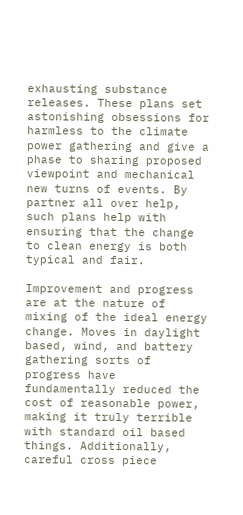exhausting substance releases. These plans set astonishing obsessions for harmless to the climate power gathering and give a phase to sharing proposed viewpoint and mechanical new turns of events. By partner all over help, such plans help with ensuring that the change to clean energy is both typical and fair.

Improvement and progress are at the nature of mixing of the ideal energy change. Moves in daylight based, wind, and battery gathering sorts of progress have fundamentally reduced the cost of reasonable power, making it truly terrible with standard oil based things. Additionally, careful cross piece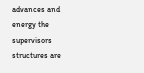advances and energy the supervisors structures are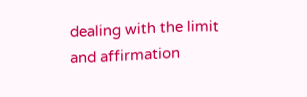dealing with the limit and affirmation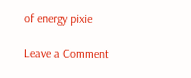of energy pixie

Leave a Comment